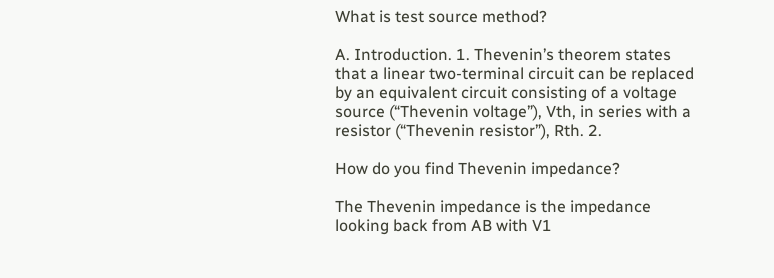What is test source method?

A. Introduction. 1. Thevenin’s theorem states that a linear two-terminal circuit can be replaced by an equivalent circuit consisting of a voltage source (“Thevenin voltage”), Vth, in series with a resistor (“Thevenin resistor”), Rth. 2.

How do you find Thevenin impedance?

The Thevenin impedance is the impedance looking back from AB with V1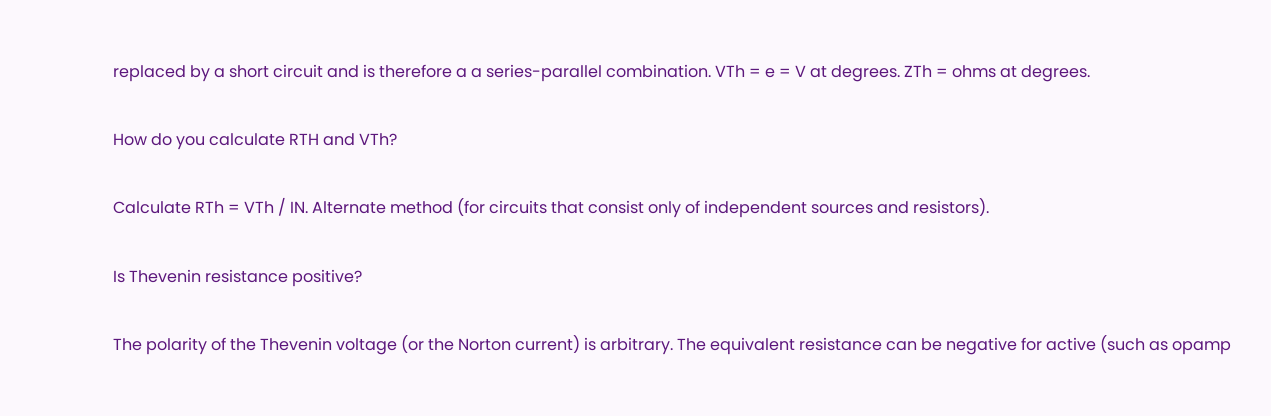replaced by a short circuit and is therefore a a series-parallel combination. VTh = e = V at degrees. ZTh = ohms at degrees.

How do you calculate RTH and VTh?

Calculate RTh = VTh / IN. Alternate method (for circuits that consist only of independent sources and resistors).

Is Thevenin resistance positive?

The polarity of the Thevenin voltage (or the Norton current) is arbitrary. The equivalent resistance can be negative for active (such as opamp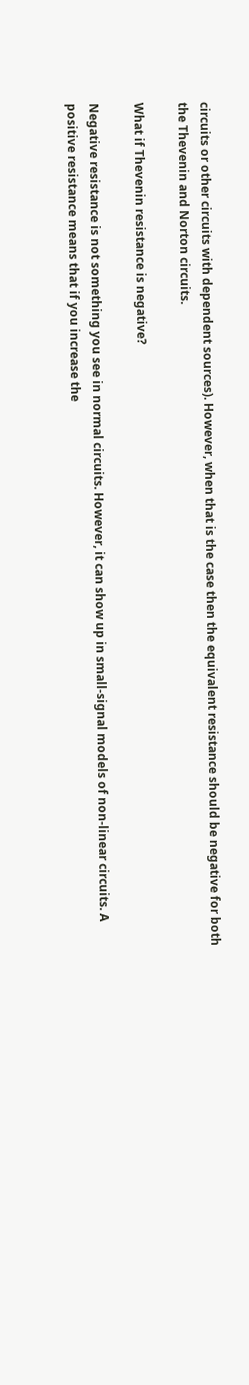circuits or other circuits with dependent sources). However, when that is the case then the equivalent resistance should be negative for both the Thevenin and Norton circuits.

What if Thevenin resistance is negative?

Negative resistance is not something you see in normal circuits. However, it can show up in small-signal models of non-linear circuits. A positive resistance means that if you increase the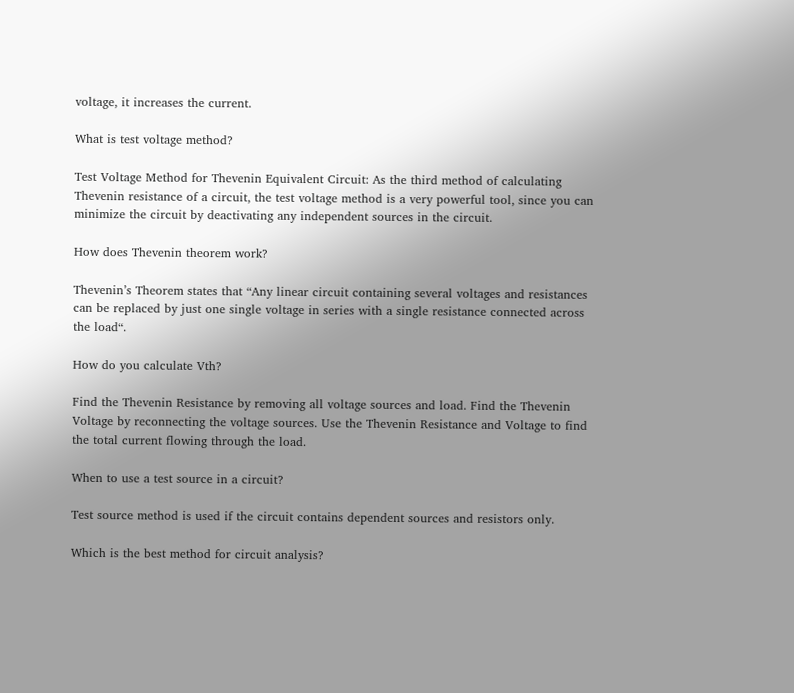voltage, it increases the current.

What is test voltage method?

Test Voltage Method for Thevenin Equivalent Circuit: As the third method of calculating Thevenin resistance of a circuit, the test voltage method is a very powerful tool, since you can minimize the circuit by deactivating any independent sources in the circuit.

How does Thevenin theorem work?

Thevenin’s Theorem states that “Any linear circuit containing several voltages and resistances can be replaced by just one single voltage in series with a single resistance connected across the load“.

How do you calculate Vth?

Find the Thevenin Resistance by removing all voltage sources and load. Find the Thevenin Voltage by reconnecting the voltage sources. Use the Thevenin Resistance and Voltage to find the total current flowing through the load.

When to use a test source in a circuit?

Test source method is used if the circuit contains dependent sources and resistors only.

Which is the best method for circuit analysis?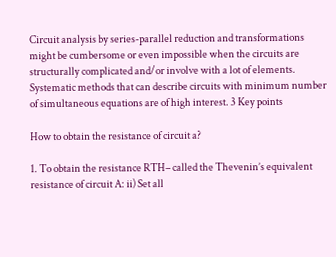Circuit analysis by series-parallel reduction and transformations might be cumbersome or even impossible when the circuits are structurally complicated and/or involve with a lot of elements. Systematic methods that can describe circuits with minimum number of simultaneous equations are of high interest. 3 Key points

How to obtain the resistance of circuit a?

1. To obtain the resistance RTH– called the Thevenin’s equivalent resistance of circuit A: ii) Set all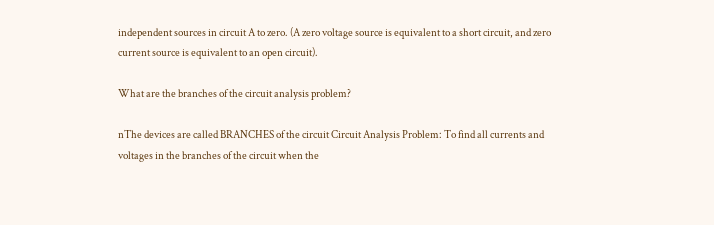independent sources in circuit A to zero. (A zero voltage source is equivalent to a short circuit, and zero current source is equivalent to an open circuit).

What are the branches of the circuit analysis problem?

nThe devices are called BRANCHES of the circuit Circuit Analysis Problem: To find all currents and voltages in the branches of the circuit when the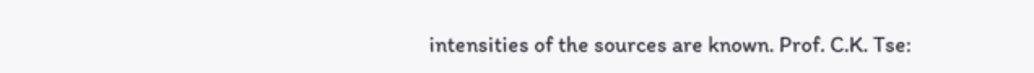intensities of the sources are known. Prof. C.K. Tse: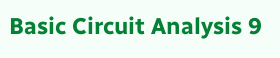Basic Circuit Analysis 9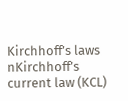Kirchhoff’s laws nKirchhoff’s current law (KCL)